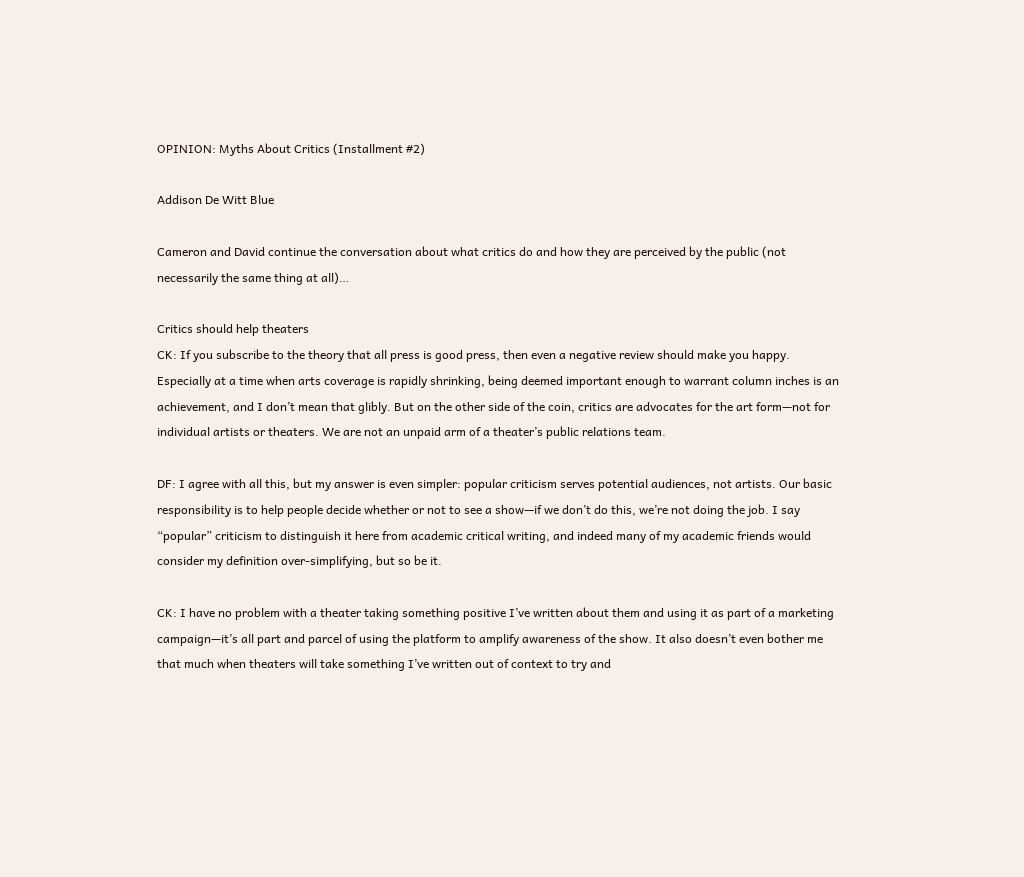OPINION: Myths About Critics (Installment #2)

Addison De Witt Blue

Cameron and David continue the conversation about what critics do and how they are perceived by the public (not necessarily the same thing at all)…

Critics should help theaters
CK: If you subscribe to the theory that all press is good press, then even a negative review should make you happy. Especially at a time when arts coverage is rapidly shrinking, being deemed important enough to warrant column inches is an achievement, and I don’t mean that glibly. But on the other side of the coin, critics are advocates for the art form—not for individual artists or theaters. We are not an unpaid arm of a theater’s public relations team.

DF: I agree with all this, but my answer is even simpler: popular criticism serves potential audiences, not artists. Our basic responsibility is to help people decide whether or not to see a show—if we don’t do this, we’re not doing the job. I say “popular” criticism to distinguish it here from academic critical writing, and indeed many of my academic friends would consider my definition over-simplifying, but so be it.

CK: I have no problem with a theater taking something positive I’ve written about them and using it as part of a marketing campaign—it’s all part and parcel of using the platform to amplify awareness of the show. It also doesn’t even bother me that much when theaters will take something I’ve written out of context to try and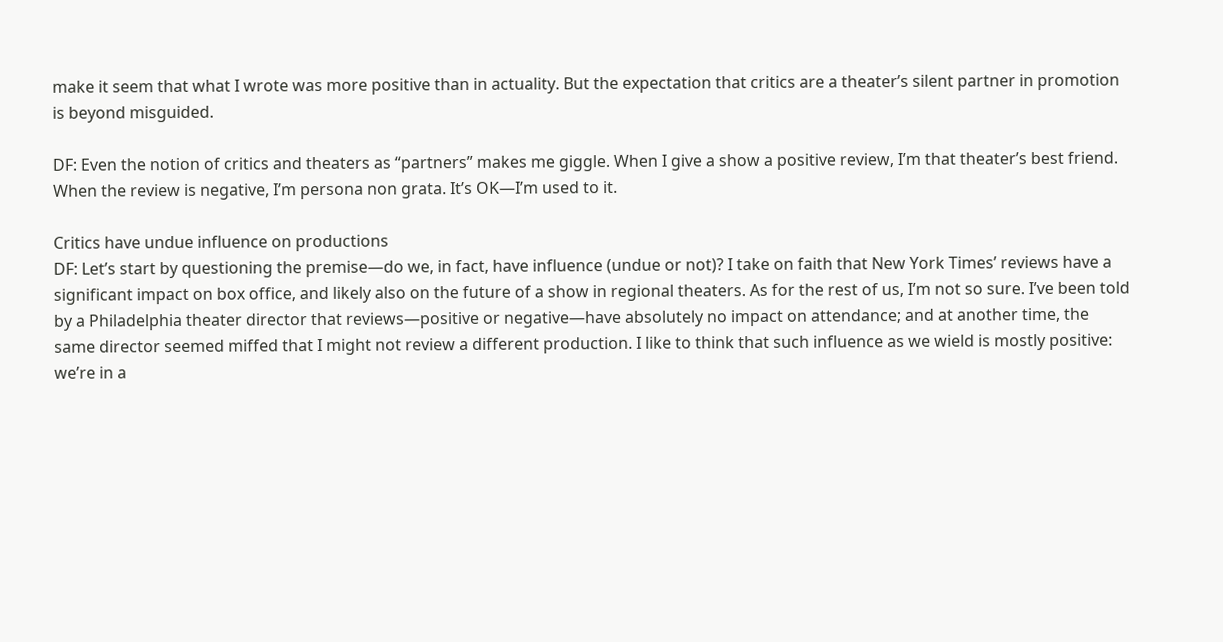make it seem that what I wrote was more positive than in actuality. But the expectation that critics are a theater’s silent partner in promotion is beyond misguided.

DF: Even the notion of critics and theaters as “partners” makes me giggle. When I give a show a positive review, I’m that theater’s best friend. When the review is negative, I’m persona non grata. It’s OK—I’m used to it.

Critics have undue influence on productions
DF: Let’s start by questioning the premise—do we, in fact, have influence (undue or not)? I take on faith that New York Times’ reviews have a significant impact on box office, and likely also on the future of a show in regional theaters. As for the rest of us, I’m not so sure. I’ve been told by a Philadelphia theater director that reviews—positive or negative—have absolutely no impact on attendance; and at another time, the same director seemed miffed that I might not review a different production. I like to think that such influence as we wield is mostly positive: we’re in a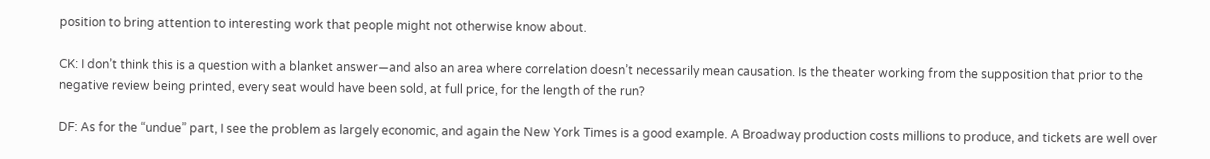position to bring attention to interesting work that people might not otherwise know about.

CK: I don’t think this is a question with a blanket answer—and also an area where correlation doesn’t necessarily mean causation. Is the theater working from the supposition that prior to the negative review being printed, every seat would have been sold, at full price, for the length of the run?

DF: As for the “undue” part, I see the problem as largely economic, and again the New York Times is a good example. A Broadway production costs millions to produce, and tickets are well over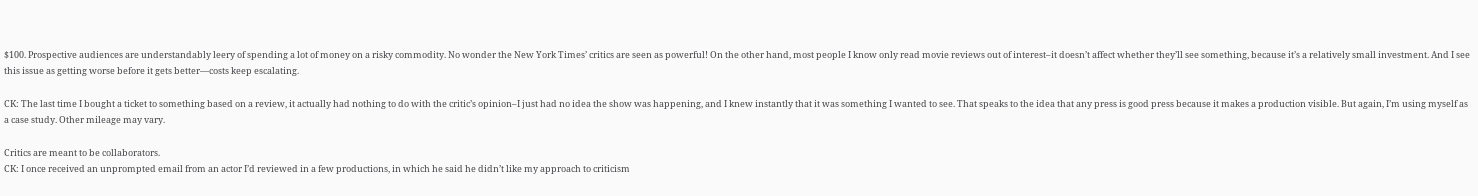$100. Prospective audiences are understandably leery of spending a lot of money on a risky commodity. No wonder the New York Times’ critics are seen as powerful! On the other hand, most people I know only read movie reviews out of interest–it doesn’t affect whether they’ll see something, because it’s a relatively small investment. And I see this issue as getting worse before it gets better—costs keep escalating.

CK: The last time I bought a ticket to something based on a review, it actually had nothing to do with the critic’s opinion–I just had no idea the show was happening, and I knew instantly that it was something I wanted to see. That speaks to the idea that any press is good press because it makes a production visible. But again, I’m using myself as a case study. Other mileage may vary.

Critics are meant to be collaborators.
CK: I once received an unprompted email from an actor I’d reviewed in a few productions, in which he said he didn’t like my approach to criticism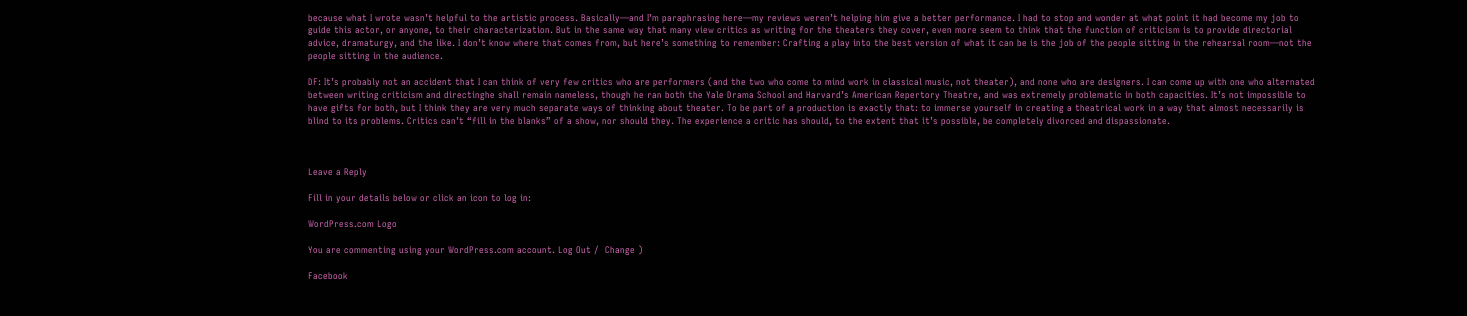because what I wrote wasn’t helpful to the artistic process. Basically—and I’m paraphrasing here—my reviews weren’t helping him give a better performance. I had to stop and wonder at what point it had become my job to guide this actor, or anyone, to their characterization. But in the same way that many view critics as writing for the theaters they cover, even more seem to think that the function of criticism is to provide directorial advice, dramaturgy, and the like. I don’t know where that comes from, but here’s something to remember: Crafting a play into the best version of what it can be is the job of the people sitting in the rehearsal room—not the people sitting in the audience.

DF: It’s probably not an accident that I can think of very few critics who are performers (and the two who come to mind work in classical music, not theater), and none who are designers. I can come up with one who alternated between writing criticism and directinghe shall remain nameless, though he ran both the Yale Drama School and Harvard’s American Repertory Theatre, and was extremely problematic in both capacities. It’s not impossible to have gifts for both, but I think they are very much separate ways of thinking about theater. To be part of a production is exactly that: to immerse yourself in creating a theatrical work in a way that almost necessarily is blind to its problems. Critics can’t “fill in the blanks” of a show, nor should they. The experience a critic has should, to the extent that it’s possible, be completely divorced and dispassionate.



Leave a Reply

Fill in your details below or click an icon to log in:

WordPress.com Logo

You are commenting using your WordPress.com account. Log Out /  Change )

Facebook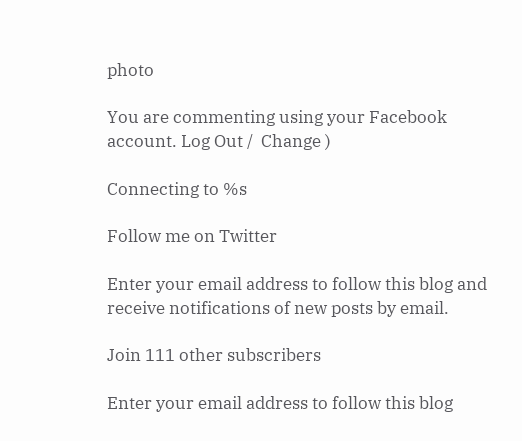photo

You are commenting using your Facebook account. Log Out /  Change )

Connecting to %s

Follow me on Twitter

Enter your email address to follow this blog and receive notifications of new posts by email.

Join 111 other subscribers

Enter your email address to follow this blog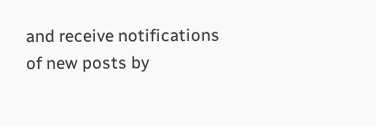and receive notifications of new posts by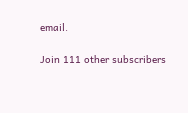email.

Join 111 other subscribers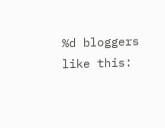%d bloggers like this: